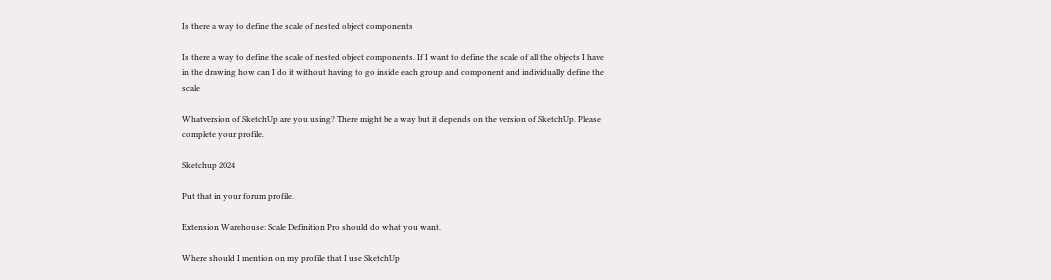Is there a way to define the scale of nested object components

Is there a way to define the scale of nested object components. If I want to define the scale of all the objects I have in the drawing how can I do it without having to go inside each group and component and individually define the scale

Whatversion of SketchUp are you using? There might be a way but it depends on the version of SketchUp. Please complete your profile.

Sketchup 2024

Put that in your forum profile.

Extension Warehouse: Scale Definition Pro should do what you want.

Where should I mention on my profile that I use SketchUp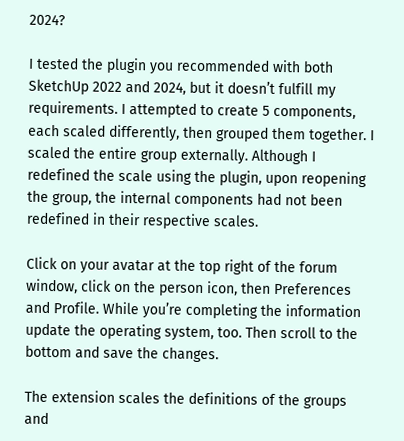2024?

I tested the plugin you recommended with both SketchUp 2022 and 2024, but it doesn’t fulfill my requirements. I attempted to create 5 components, each scaled differently, then grouped them together. I scaled the entire group externally. Although I redefined the scale using the plugin, upon reopening the group, the internal components had not been redefined in their respective scales.

Click on your avatar at the top right of the forum window, click on the person icon, then Preferences and Profile. While you’re completing the information update the operating system, too. Then scroll to the bottom and save the changes.

The extension scales the definitions of the groups and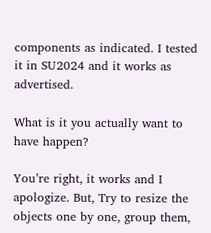components as indicated. I tested it in SU2024 and it works as advertised.

What is it you actually want to have happen?

You’re right, it works and I apologize. But, Try to resize the objects one by one, group them,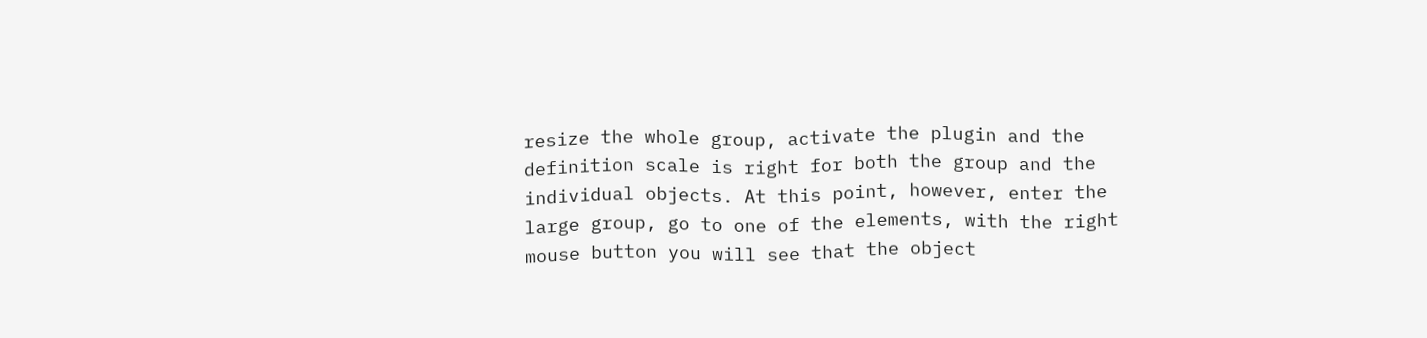resize the whole group, activate the plugin and the definition scale is right for both the group and the individual objects. At this point, however, enter the large group, go to one of the elements, with the right mouse button you will see that the object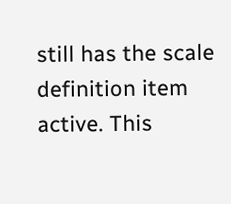still has the scale definition item active. This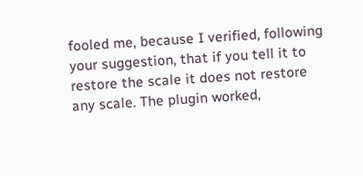fooled me, because I verified, following your suggestion, that if you tell it to restore the scale it does not restore any scale. The plugin worked,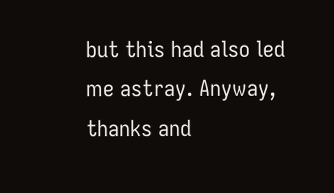but this had also led me astray. Anyway, thanks and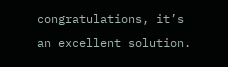congratulations, it’s an excellent solution.